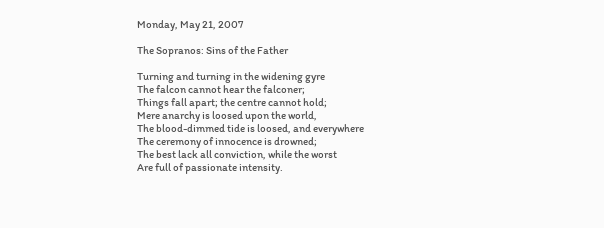Monday, May 21, 2007

The Sopranos: Sins of the Father

Turning and turning in the widening gyre
The falcon cannot hear the falconer;
Things fall apart; the centre cannot hold;
Mere anarchy is loosed upon the world,
The blood-dimmed tide is loosed, and everywhere
The ceremony of innocence is drowned;
The best lack all conviction, while the worst
Are full of passionate intensity.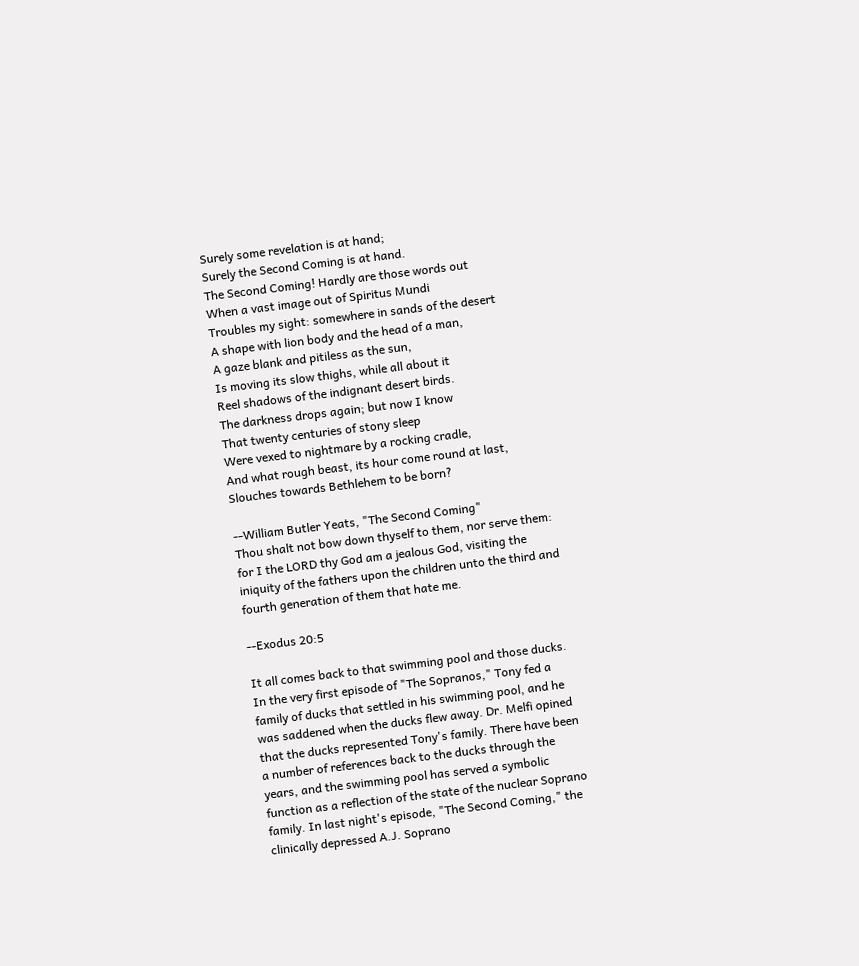Surely some revelation is at hand;
Surely the Second Coming is at hand.
The Second Coming! Hardly are those words out
When a vast image out of Spiritus Mundi
Troubles my sight: somewhere in sands of the desert
A shape with lion body and the head of a man,
A gaze blank and pitiless as the sun,
Is moving its slow thighs, while all about it
Reel shadows of the indignant desert birds.
The darkness drops again; but now I know
That twenty centuries of stony sleep
Were vexed to nightmare by a rocking cradle,
And what rough beast, its hour come round at last,
Slouches towards Bethlehem to be born?

--William Butler Yeats, "The Second Coming"
Thou shalt not bow down thyself to them, nor serve them: for I the LORD thy God am a jealous God, visiting the iniquity of the fathers upon the children unto the third and fourth generation of them that hate me.

--Exodus 20:5

It all comes back to that swimming pool and those ducks. In the very first episode of "The Sopranos," Tony fed a family of ducks that settled in his swimming pool, and he was saddened when the ducks flew away. Dr. Melfi opined that the ducks represented Tony's family. There have been a number of references back to the ducks through the years, and the swimming pool has served a symbolic function as a reflection of the state of the nuclear Soprano family. In last night's episode, "The Second Coming," the clinically depressed A.J. Soprano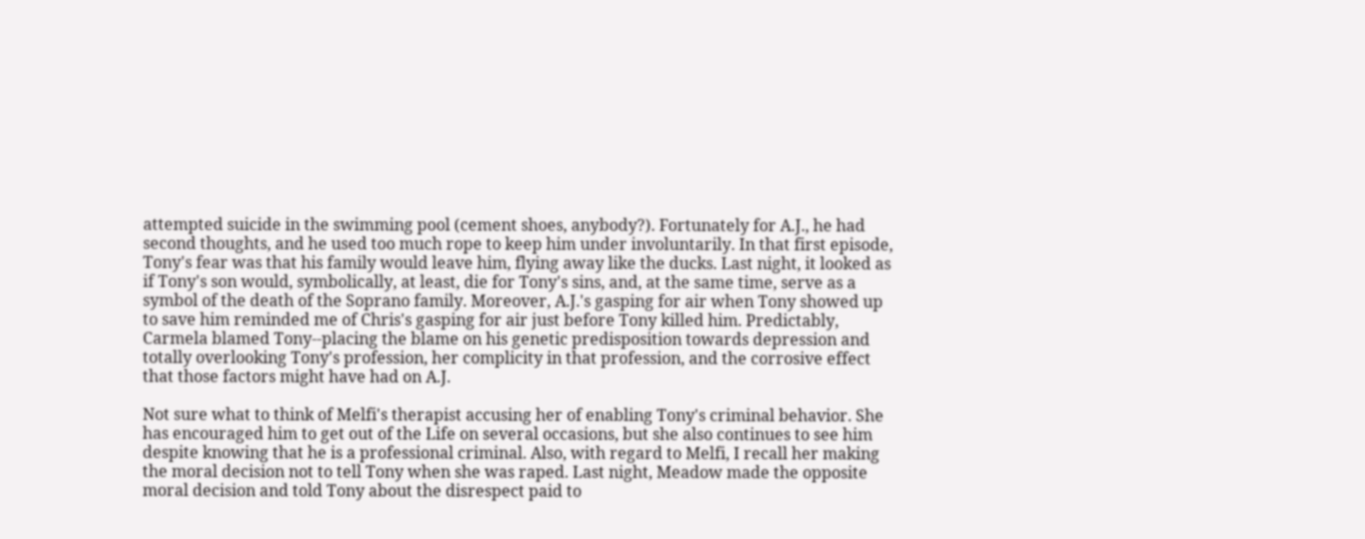attempted suicide in the swimming pool (cement shoes, anybody?). Fortunately for A.J., he had second thoughts, and he used too much rope to keep him under involuntarily. In that first episode, Tony's fear was that his family would leave him, flying away like the ducks. Last night, it looked as if Tony's son would, symbolically, at least, die for Tony's sins, and, at the same time, serve as a symbol of the death of the Soprano family. Moreover, A.J.'s gasping for air when Tony showed up to save him reminded me of Chris's gasping for air just before Tony killed him. Predictably, Carmela blamed Tony--placing the blame on his genetic predisposition towards depression and totally overlooking Tony's profession, her complicity in that profession, and the corrosive effect that those factors might have had on A.J.

Not sure what to think of Melfi's therapist accusing her of enabling Tony's criminal behavior. She has encouraged him to get out of the Life on several occasions, but she also continues to see him despite knowing that he is a professional criminal. Also, with regard to Melfi, I recall her making the moral decision not to tell Tony when she was raped. Last night, Meadow made the opposite moral decision and told Tony about the disrespect paid to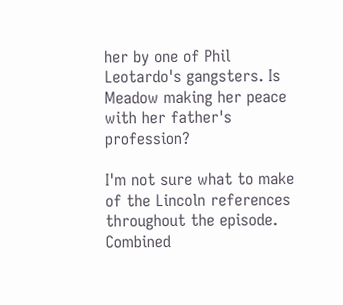her by one of Phil Leotardo's gangsters. Is Meadow making her peace with her father's profession?

I'm not sure what to make of the Lincoln references throughout the episode. Combined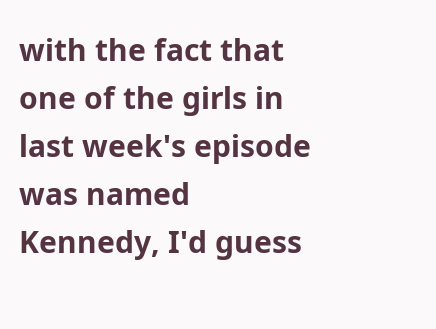with the fact that one of the girls in last week's episode was named Kennedy, I'd guess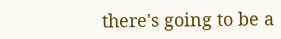there's going to be a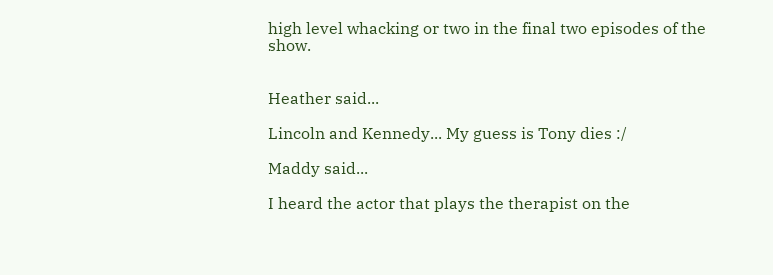high level whacking or two in the final two episodes of the show.


Heather said...

Lincoln and Kennedy... My guess is Tony dies :/

Maddy said...

I heard the actor that plays the therapist on the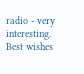radio - very interesting.
Best wishes